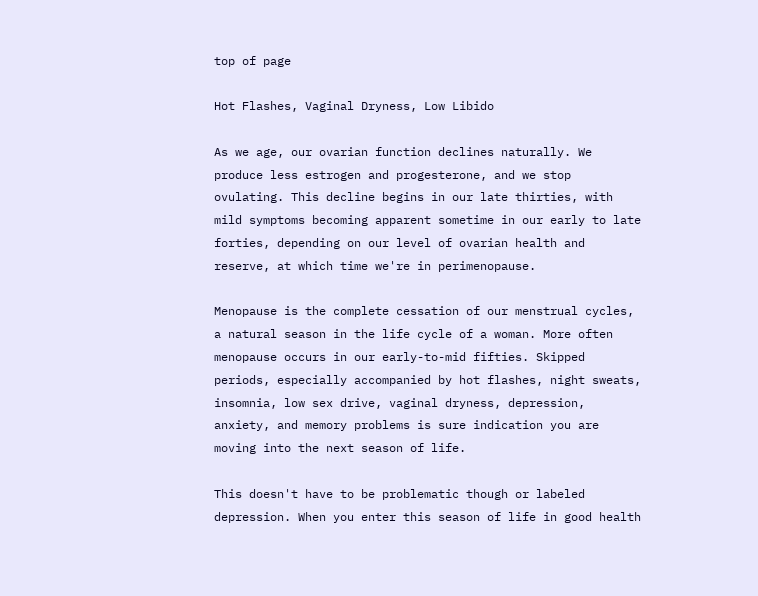top of page

Hot Flashes, Vaginal Dryness, Low Libido

As we age, our ovarian function declines naturally. We produce less estrogen and progesterone, and we stop ovulating. This decline begins in our late thirties, with mild symptoms becoming apparent sometime in our early to late forties, depending on our level of ovarian health and reserve, at which time we're in perimenopause.

Menopause is the complete cessation of our menstrual cycles, a natural season in the life cycle of a woman. More often menopause occurs in our early-to-mid fifties. Skipped periods, especially accompanied by hot flashes, night sweats, insomnia, low sex drive, vaginal dryness, depression, anxiety, and memory problems is sure indication you are moving into the next season of life.

This doesn't have to be problematic though or labeled depression. When you enter this season of life in good health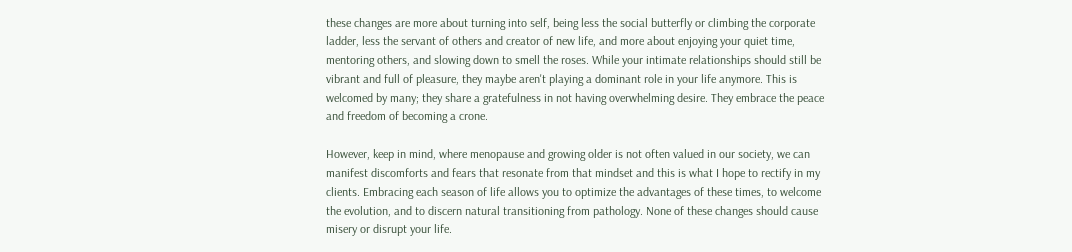these changes are more about turning into self, being less the social butterfly or climbing the corporate ladder, less the servant of others and creator of new life, and more about enjoying your quiet time, mentoring others, and slowing down to smell the roses. While your intimate relationships should still be vibrant and full of pleasure, they maybe aren't playing a dominant role in your life anymore. This is welcomed by many; they share a gratefulness in not having overwhelming desire. They embrace the peace and freedom of becoming a crone.

However, keep in mind, where menopause and growing older is not often valued in our society, we can manifest discomforts and fears that resonate from that mindset and this is what I hope to rectify in my clients. Embracing each season of life allows you to optimize the advantages of these times, to welcome the evolution, and to discern natural transitioning from pathology. None of these changes should cause misery or disrupt your life.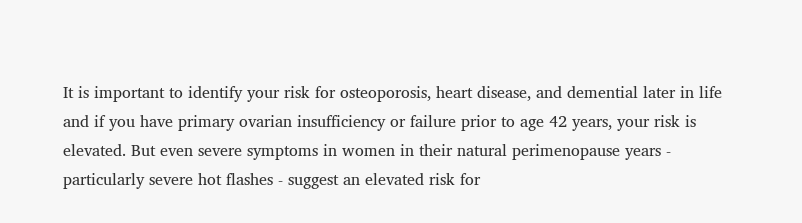It is important to identify your risk for osteoporosis, heart disease, and demential later in life and if you have primary ovarian insufficiency or failure prior to age 42 years, your risk is elevated. But even severe symptoms in women in their natural perimenopause years - particularly severe hot flashes - suggest an elevated risk for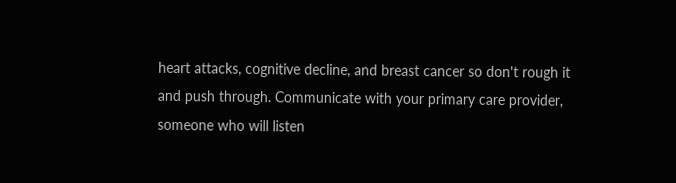heart attacks, cognitive decline, and breast cancer so don't rough it and push through. Communicate with your primary care provider, someone who will listen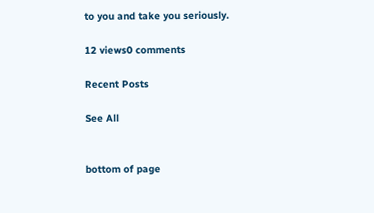to you and take you seriously.

12 views0 comments

Recent Posts

See All


bottom of page